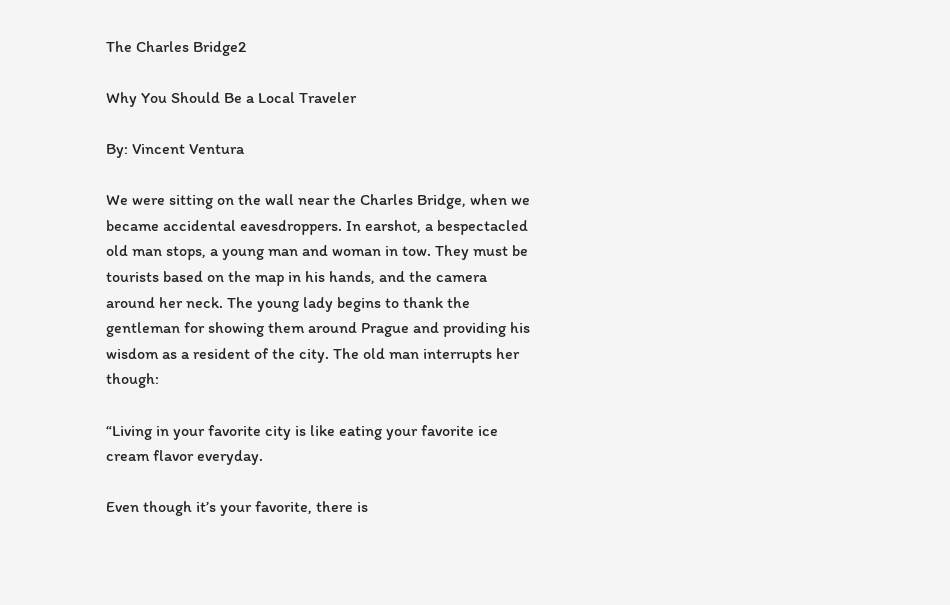The Charles Bridge2

Why You Should Be a Local Traveler

By: Vincent Ventura

We were sitting on the wall near the Charles Bridge, when we became accidental eavesdroppers. In earshot, a bespectacled old man stops, a young man and woman in tow. They must be tourists based on the map in his hands, and the camera around her neck. The young lady begins to thank the gentleman for showing them around Prague and providing his wisdom as a resident of the city. The old man interrupts her though:

“Living in your favorite city is like eating your favorite ice cream flavor everyday.

Even though it’s your favorite, there is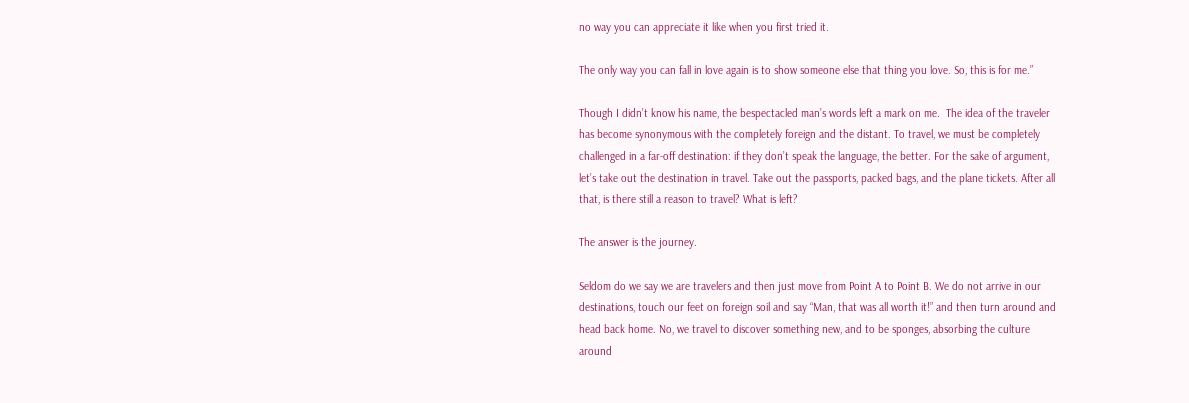no way you can appreciate it like when you first tried it.

The only way you can fall in love again is to show someone else that thing you love. So, this is for me.”

Though I didn’t know his name, the bespectacled man’s words left a mark on me.  The idea of the traveler has become synonymous with the completely foreign and the distant. To travel, we must be completely challenged in a far-off destination: if they don’t speak the language, the better. For the sake of argument, let’s take out the destination in travel. Take out the passports, packed bags, and the plane tickets. After all that, is there still a reason to travel? What is left?

The answer is the journey.

Seldom do we say we are travelers and then just move from Point A to Point B. We do not arrive in our destinations, touch our feet on foreign soil and say “Man, that was all worth it!” and then turn around and head back home. No, we travel to discover something new, and to be sponges, absorbing the culture around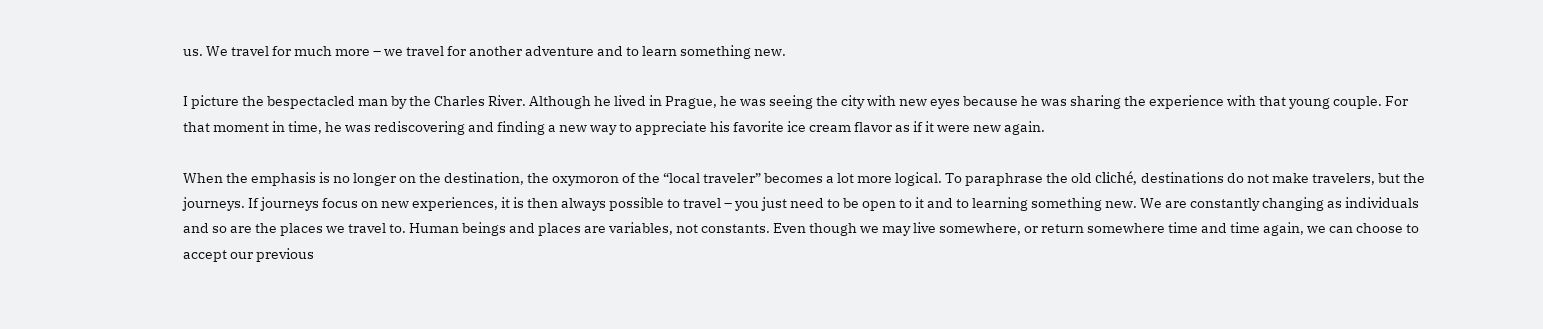us. We travel for much more – we travel for another adventure and to learn something new.

I picture the bespectacled man by the Charles River. Although he lived in Prague, he was seeing the city with new eyes because he was sharing the experience with that young couple. For that moment in time, he was rediscovering and finding a new way to appreciate his favorite ice cream flavor as if it were new again.

When the emphasis is no longer on the destination, the oxymoron of the “local traveler” becomes a lot more logical. To paraphrase the old cliché, destinations do not make travelers, but the journeys. If journeys focus on new experiences, it is then always possible to travel – you just need to be open to it and to learning something new. We are constantly changing as individuals and so are the places we travel to. Human beings and places are variables, not constants. Even though we may live somewhere, or return somewhere time and time again, we can choose to accept our previous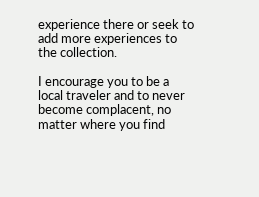experience there or seek to add more experiences to the collection.

I encourage you to be a local traveler and to never become complacent, no matter where you find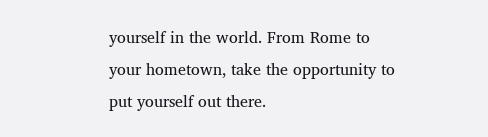yourself in the world. From Rome to your hometown, take the opportunity to put yourself out there.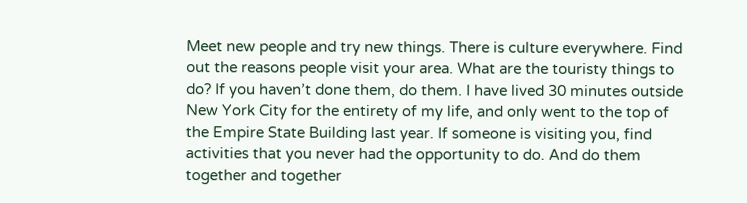Meet new people and try new things. There is culture everywhere. Find out the reasons people visit your area. What are the touristy things to do? If you haven’t done them, do them. I have lived 30 minutes outside New York City for the entirety of my life, and only went to the top of the Empire State Building last year. If someone is visiting you, find activities that you never had the opportunity to do. And do them together and together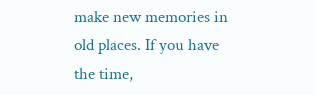make new memories in old places. If you have the time,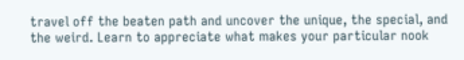travel off the beaten path and uncover the unique, the special, and the weird. Learn to appreciate what makes your particular nook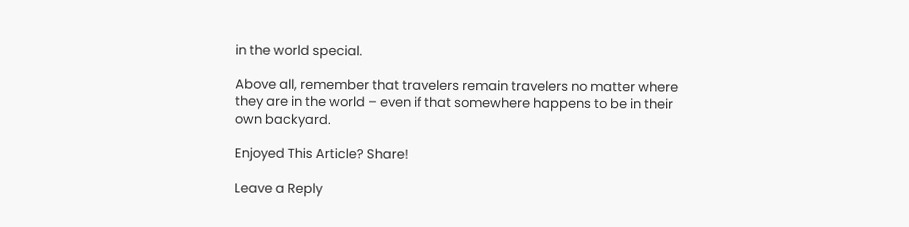in the world special.

Above all, remember that travelers remain travelers no matter where they are in the world – even if that somewhere happens to be in their own backyard.

Enjoyed This Article? Share!

Leave a Reply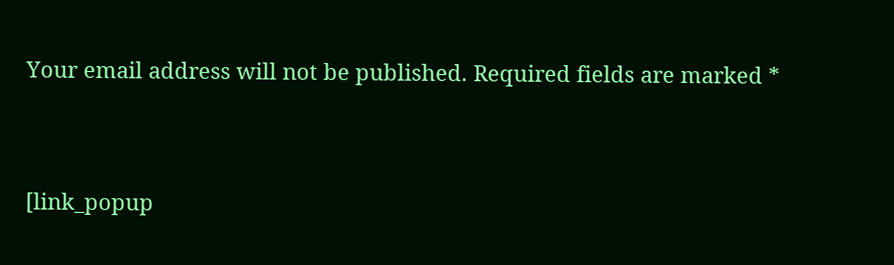Your email address will not be published. Required fields are marked *


[link_popup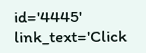id='4445' link_text='Click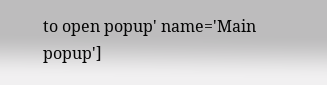to open popup' name='Main popup']